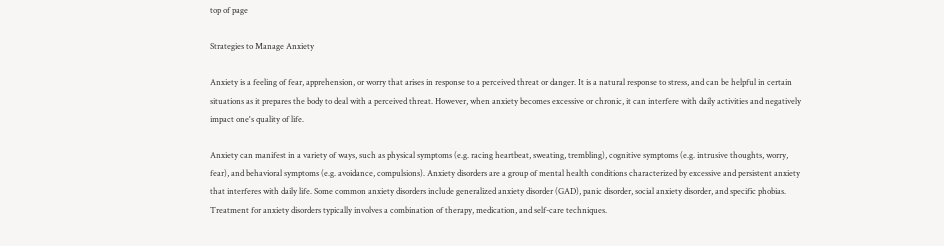top of page

Strategies to Manage Anxiety

Anxiety is a feeling of fear, apprehension, or worry that arises in response to a perceived threat or danger. It is a natural response to stress, and can be helpful in certain situations as it prepares the body to deal with a perceived threat. However, when anxiety becomes excessive or chronic, it can interfere with daily activities and negatively impact one's quality of life.

Anxiety can manifest in a variety of ways, such as physical symptoms (e.g. racing heartbeat, sweating, trembling), cognitive symptoms (e.g. intrusive thoughts, worry, fear), and behavioral symptoms (e.g. avoidance, compulsions). Anxiety disorders are a group of mental health conditions characterized by excessive and persistent anxiety that interferes with daily life. Some common anxiety disorders include generalized anxiety disorder (GAD), panic disorder, social anxiety disorder, and specific phobias. Treatment for anxiety disorders typically involves a combination of therapy, medication, and self-care techniques.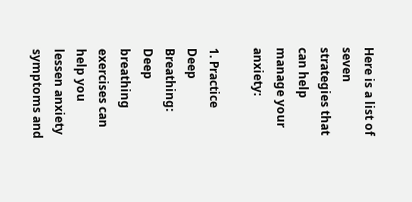Here is a list of seven strategies that can help manage your anxiety:

1. Practice Deep Breathing: Deep breathing exercises can help you lessen anxiety symptoms and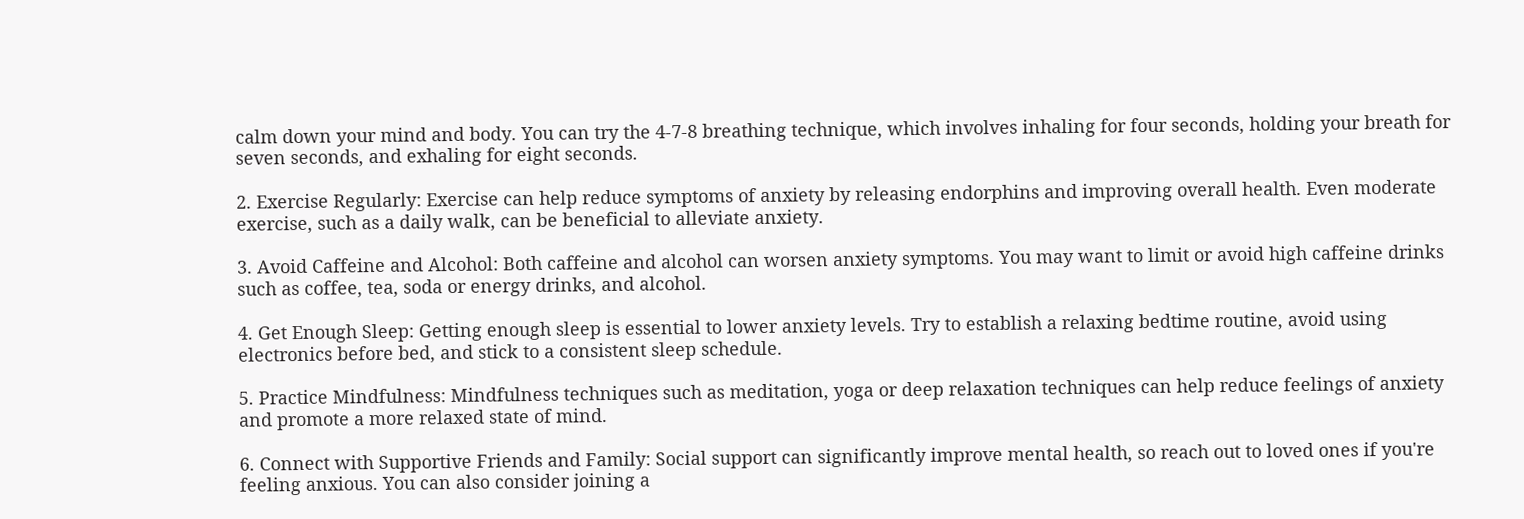calm down your mind and body. You can try the 4-7-8 breathing technique, which involves inhaling for four seconds, holding your breath for seven seconds, and exhaling for eight seconds.

2. Exercise Regularly: Exercise can help reduce symptoms of anxiety by releasing endorphins and improving overall health. Even moderate exercise, such as a daily walk, can be beneficial to alleviate anxiety.

3. Avoid Caffeine and Alcohol: Both caffeine and alcohol can worsen anxiety symptoms. You may want to limit or avoid high caffeine drinks such as coffee, tea, soda or energy drinks, and alcohol.

4. Get Enough Sleep: Getting enough sleep is essential to lower anxiety levels. Try to establish a relaxing bedtime routine, avoid using electronics before bed, and stick to a consistent sleep schedule.

5. Practice Mindfulness: Mindfulness techniques such as meditation, yoga or deep relaxation techniques can help reduce feelings of anxiety and promote a more relaxed state of mind.

6. Connect with Supportive Friends and Family: Social support can significantly improve mental health, so reach out to loved ones if you're feeling anxious. You can also consider joining a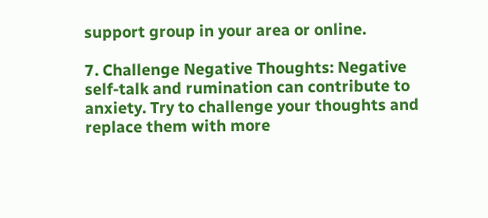support group in your area or online.

7. Challenge Negative Thoughts: Negative self-talk and rumination can contribute to anxiety. Try to challenge your thoughts and replace them with more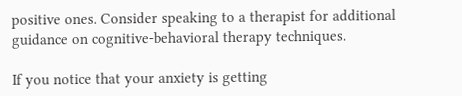positive ones. Consider speaking to a therapist for additional guidance on cognitive-behavioral therapy techniques.

If you notice that your anxiety is getting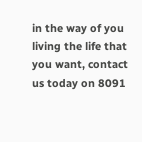in the way of you living the life that you want, contact us today on 8091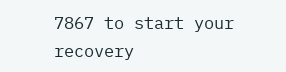7867 to start your recovery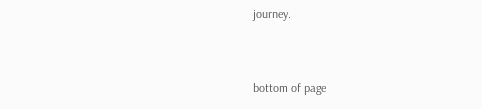journey.


bottom of page